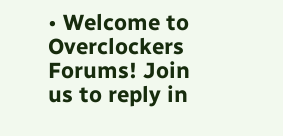• Welcome to Overclockers Forums! Join us to reply in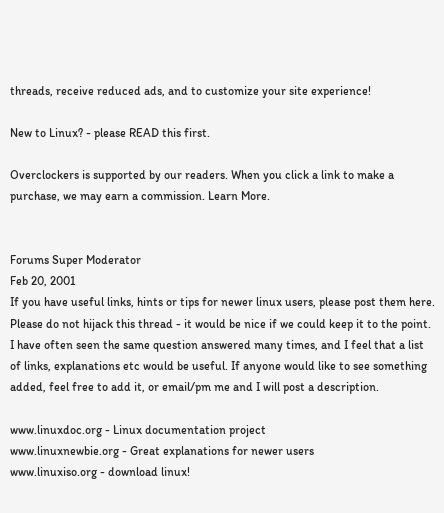threads, receive reduced ads, and to customize your site experience!

New to Linux? - please READ this first.

Overclockers is supported by our readers. When you click a link to make a purchase, we may earn a commission. Learn More.


Forums Super Moderator
Feb 20, 2001
If you have useful links, hints or tips for newer linux users, please post them here. Please do not hijack this thread - it would be nice if we could keep it to the point. I have often seen the same question answered many times, and I feel that a list of links, explanations etc would be useful. If anyone would like to see something added, feel free to add it, or email/pm me and I will post a description.

www.linuxdoc.org - Linux documentation project
www.linuxnewbie.org - Great explanations for newer users
www.linuxiso.org - download linux!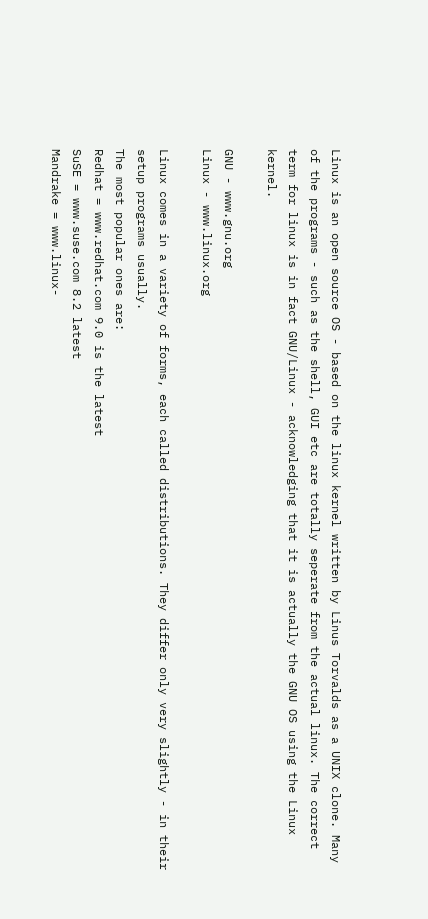Linux is an open source OS - based on the linux kernel written by Linus Torvalds as a UNIX clone. Many of the programs - such as the shell, GUI etc are totally seperate from the actual linux. The correct term for linux is in fact GNU/Linux - acknowledging that it is actually the GNU OS using the Linux kernel.

GNU - www.gnu.org
Linux - www.linux.org

Linux comes in a variety of forms, each called distributions. They differ only very slightly - in their setup programs usually.
The most popular ones are:
Redhat = www.redhat.com 9.0 is the latest
SuSE = www.suse.com 8.2 latest
Mandrake = www.linux-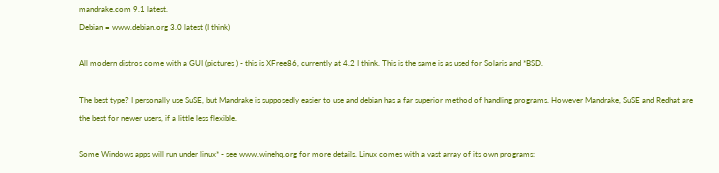mandrake.com 9.1 latest.
Debian = www.debian.org 3.0 latest (I think)

All modern distros come with a GUI (pictures ) - this is XFree86, currently at 4.2 I think. This is the same is as used for Solaris and *BSD.

The best type? I personally use SuSE, but Mandrake is supposedly easier to use and debian has a far superior method of handling programs. However Mandrake, SuSE and Redhat are the best for newer users, if a little less flexible.

Some Windows apps will run under linux* - see www.winehq.org for more details. Linux comes with a vast array of its own programs: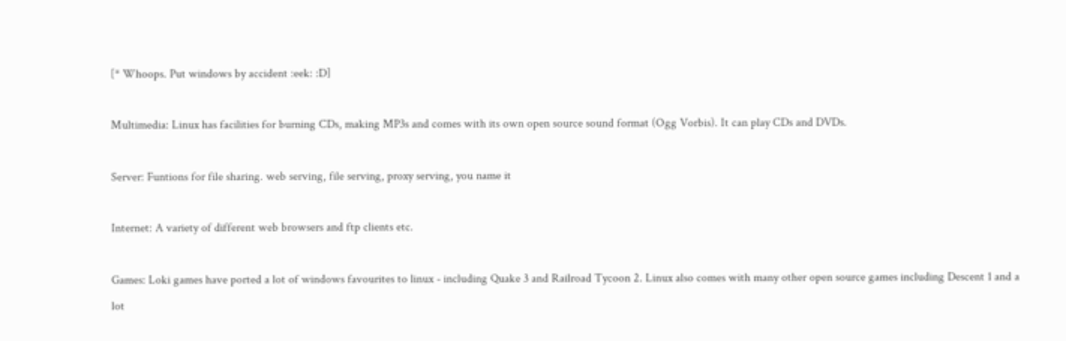[* Whoops. Put windows by accident :eek: :D]

Multimedia: Linux has facilities for burning CDs, making MP3s and comes with its own open source sound format (Ogg Vorbis). It can play CDs and DVDs.

Server: Funtions for file sharing. web serving, file serving, proxy serving, you name it

Internet: A variety of different web browsers and ftp clients etc.

Games: Loki games have ported a lot of windows favourites to linux - including Quake 3 and Railroad Tycoon 2. Linux also comes with many other open source games including Descent 1 and a lot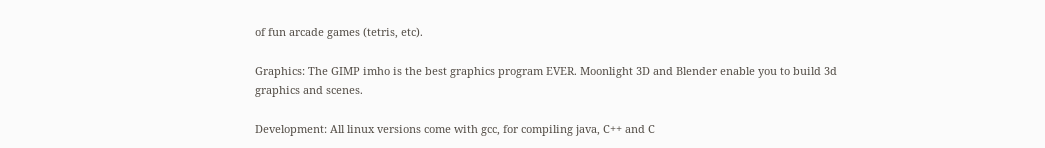of fun arcade games (tetris, etc).

Graphics: The GIMP imho is the best graphics program EVER. Moonlight 3D and Blender enable you to build 3d graphics and scenes.

Development: All linux versions come with gcc, for compiling java, C++ and C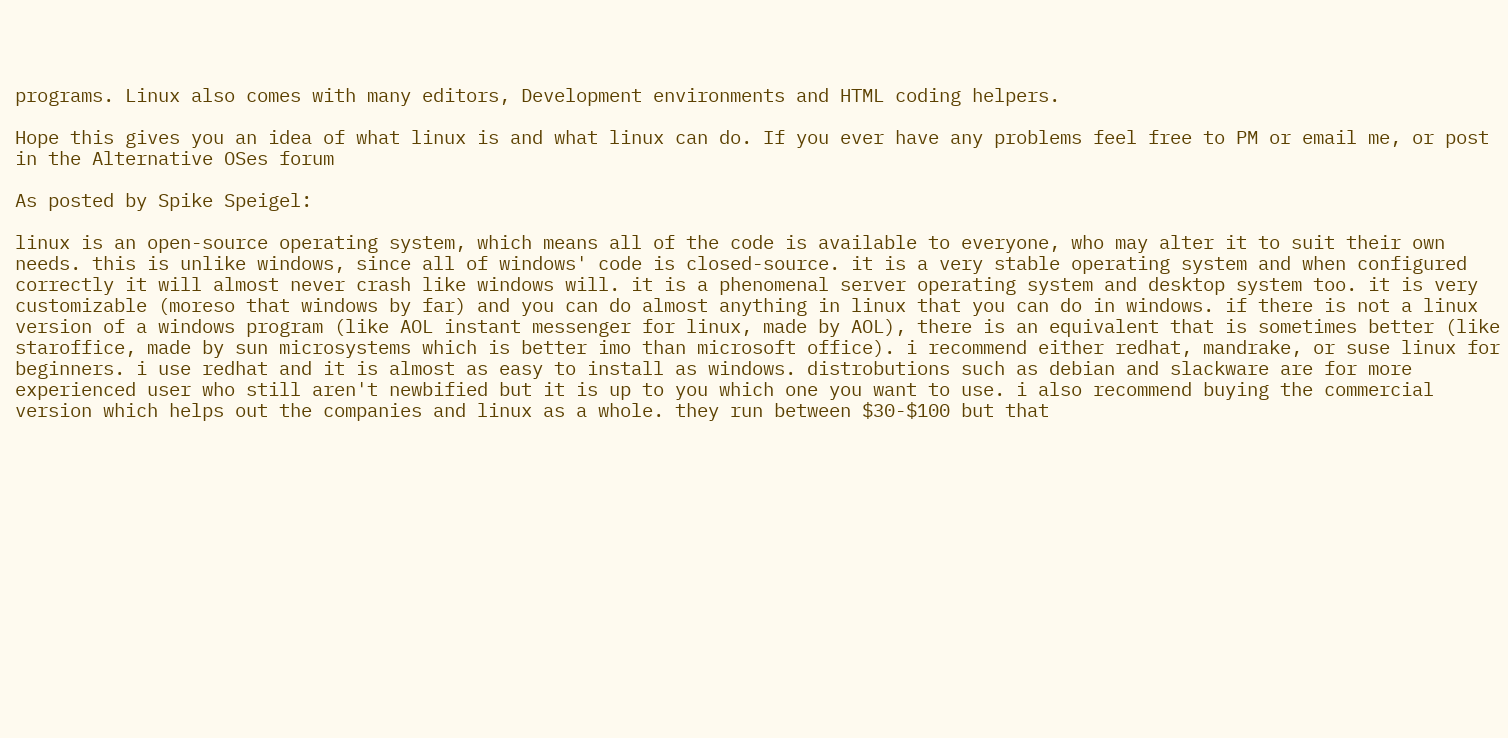programs. Linux also comes with many editors, Development environments and HTML coding helpers.

Hope this gives you an idea of what linux is and what linux can do. If you ever have any problems feel free to PM or email me, or post in the Alternative OSes forum

As posted by Spike Speigel:

linux is an open-source operating system, which means all of the code is available to everyone, who may alter it to suit their own needs. this is unlike windows, since all of windows' code is closed-source. it is a very stable operating system and when configured correctly it will almost never crash like windows will. it is a phenomenal server operating system and desktop system too. it is very customizable (moreso that windows by far) and you can do almost anything in linux that you can do in windows. if there is not a linux version of a windows program (like AOL instant messenger for linux, made by AOL), there is an equivalent that is sometimes better (like staroffice, made by sun microsystems which is better imo than microsoft office). i recommend either redhat, mandrake, or suse linux for beginners. i use redhat and it is almost as easy to install as windows. distrobutions such as debian and slackware are for more experienced user who still aren't newbified but it is up to you which one you want to use. i also recommend buying the commercial version which helps out the companies and linux as a whole. they run between $30-$100 but that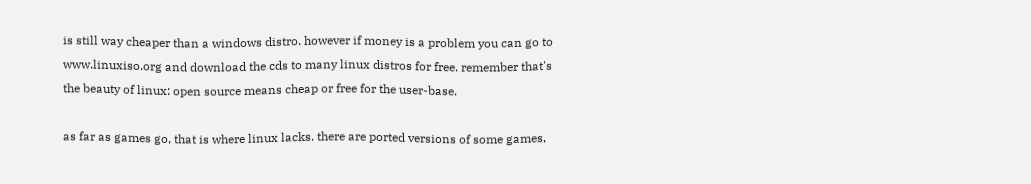is still way cheaper than a windows distro. however if money is a problem you can go to www.linuxiso.org and download the cds to many linux distros for free. remember that's the beauty of linux: open source means cheap or free for the user-base.

as far as games go, that is where linux lacks. there are ported versions of some games,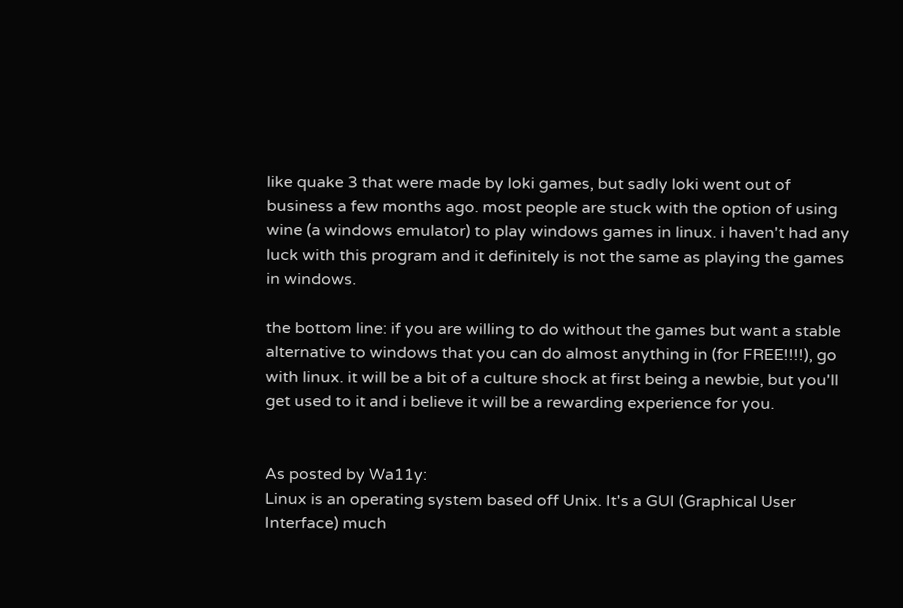like quake 3 that were made by loki games, but sadly loki went out of business a few months ago. most people are stuck with the option of using wine (a windows emulator) to play windows games in linux. i haven't had any luck with this program and it definitely is not the same as playing the games in windows.

the bottom line: if you are willing to do without the games but want a stable alternative to windows that you can do almost anything in (for FREE!!!!), go with linux. it will be a bit of a culture shock at first being a newbie, but you'll get used to it and i believe it will be a rewarding experience for you.


As posted by Wa11y:
Linux is an operating system based off Unix. It's a GUI (Graphical User Interface) much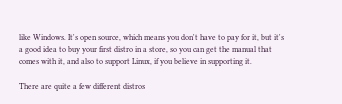like Windows. It's open source, which means you don't have to pay for it, but it's a good idea to buy your first distro in a store, so you can get the manual that comes with it, and also to support Linux, if you believe in supporting it.

There are quite a few different distros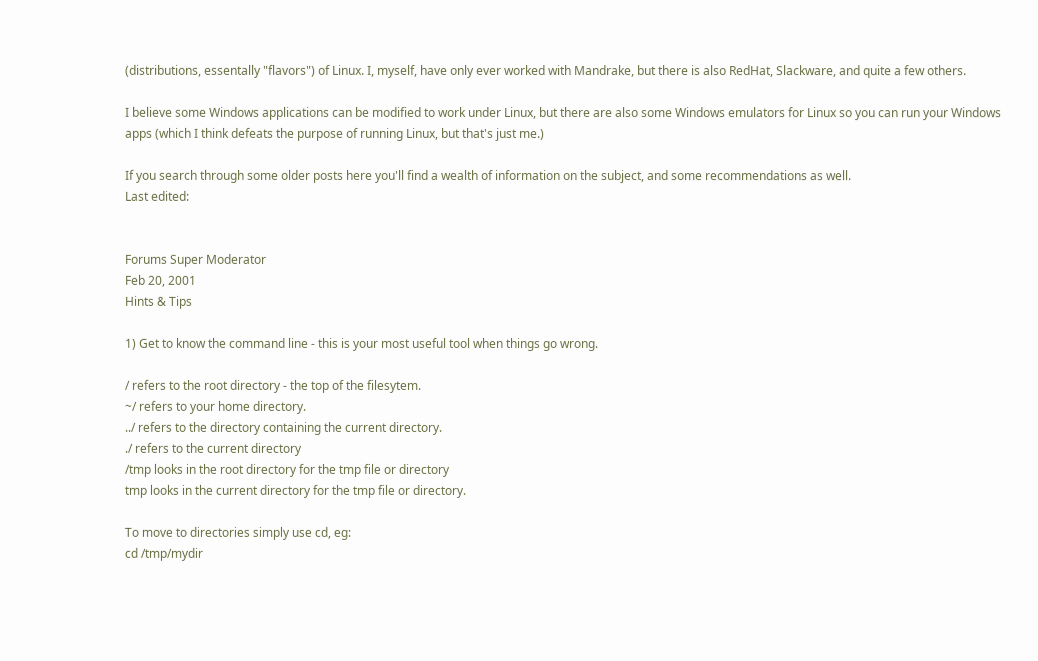(distributions, essentally "flavors") of Linux. I, myself, have only ever worked with Mandrake, but there is also RedHat, Slackware, and quite a few others.

I believe some Windows applications can be modified to work under Linux, but there are also some Windows emulators for Linux so you can run your Windows apps (which I think defeats the purpose of running Linux, but that's just me.)

If you search through some older posts here you'll find a wealth of information on the subject, and some recommendations as well.
Last edited:


Forums Super Moderator
Feb 20, 2001
Hints & Tips

1) Get to know the command line - this is your most useful tool when things go wrong.

/ refers to the root directory - the top of the filesytem.
~/ refers to your home directory.
../ refers to the directory containing the current directory.
./ refers to the current directory
/tmp looks in the root directory for the tmp file or directory
tmp looks in the current directory for the tmp file or directory.

To move to directories simply use cd, eg:
cd /tmp/mydir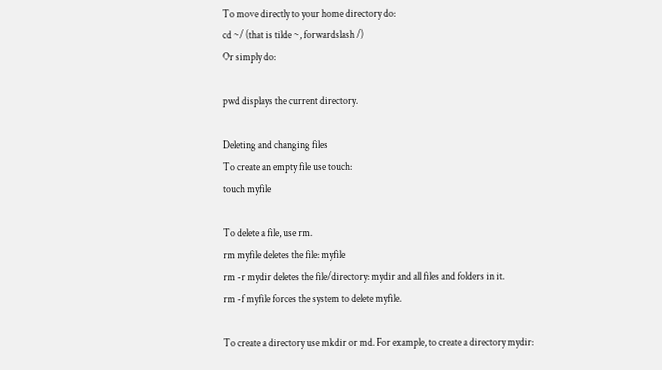To move directly to your home directory do:
cd ~/ (that is tilde ~, forwardslash /)
Or simply do:

pwd displays the current directory.

Deleting and changing files
To create an empty file use touch:
touch myfile

To delete a file, use rm.
rm myfile deletes the file: myfile
rm -r mydir deletes the file/directory: mydir and all files and folders in it.
rm -f myfile forces the system to delete myfile.

To create a directory use mkdir or md. For example, to create a directory mydir: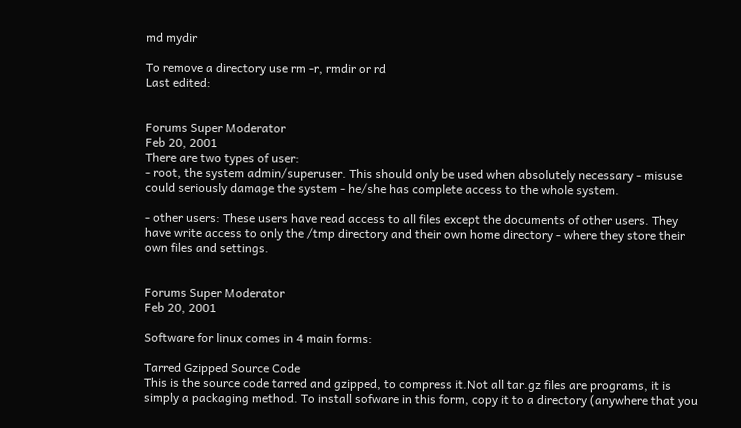md mydir

To remove a directory use rm -r, rmdir or rd
Last edited:


Forums Super Moderator
Feb 20, 2001
There are two types of user:
- root, the system admin/superuser. This should only be used when absolutely necessary - misuse could seriously damage the system - he/she has complete access to the whole system.

- other users: These users have read access to all files except the documents of other users. They have write access to only the /tmp directory and their own home directory - where they store their own files and settings.


Forums Super Moderator
Feb 20, 2001

Software for linux comes in 4 main forms:

Tarred Gzipped Source Code
This is the source code tarred and gzipped, to compress it.Not all tar.gz files are programs, it is simply a packaging method. To install sofware in this form, copy it to a directory (anywhere that you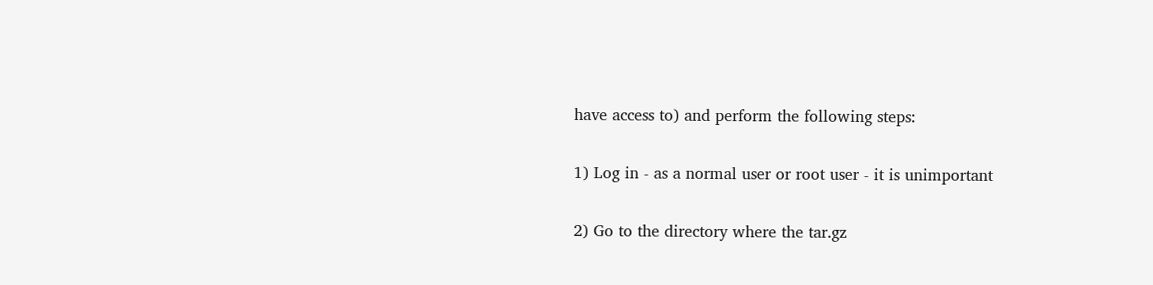have access to) and perform the following steps:

1) Log in - as a normal user or root user - it is unimportant

2) Go to the directory where the tar.gz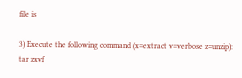file is

3) Execute the following command (x=extract v=verbose z=unzip):
tar zxvf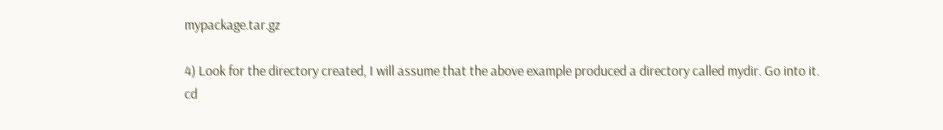mypackage.tar.gz

4) Look for the directory created, I will assume that the above example produced a directory called mydir. Go into it.
cd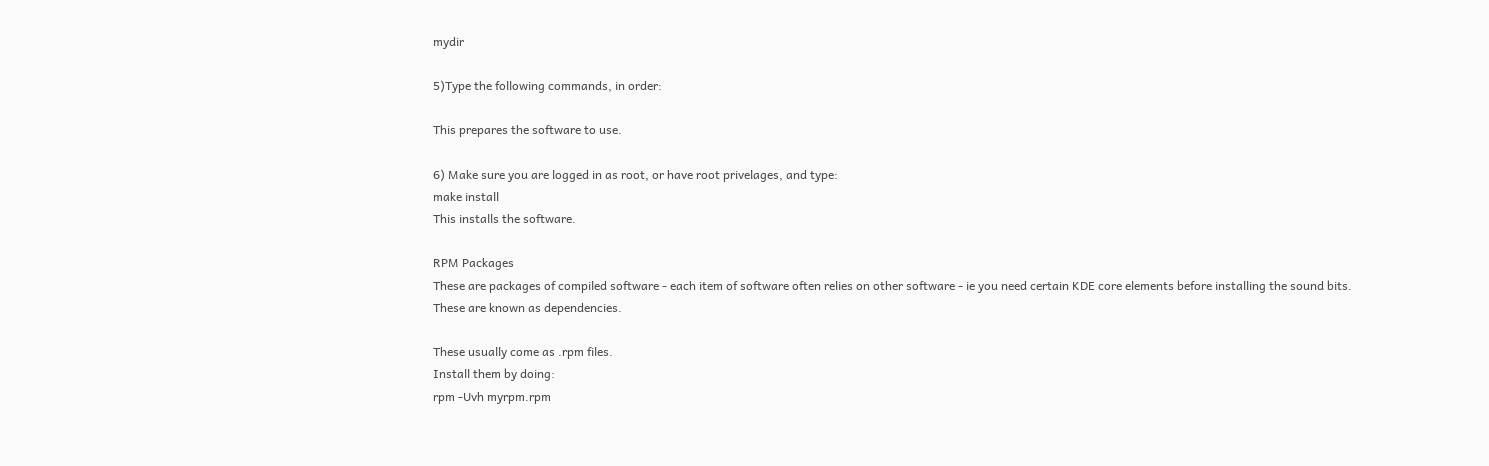mydir

5)Type the following commands, in order:

This prepares the software to use.

6) Make sure you are logged in as root, or have root privelages, and type:
make install
This installs the software.

RPM Packages
These are packages of compiled software - each item of software often relies on other software - ie you need certain KDE core elements before installing the sound bits. These are known as dependencies.

These usually come as .rpm files.
Install them by doing:
rpm -Uvh myrpm.rpm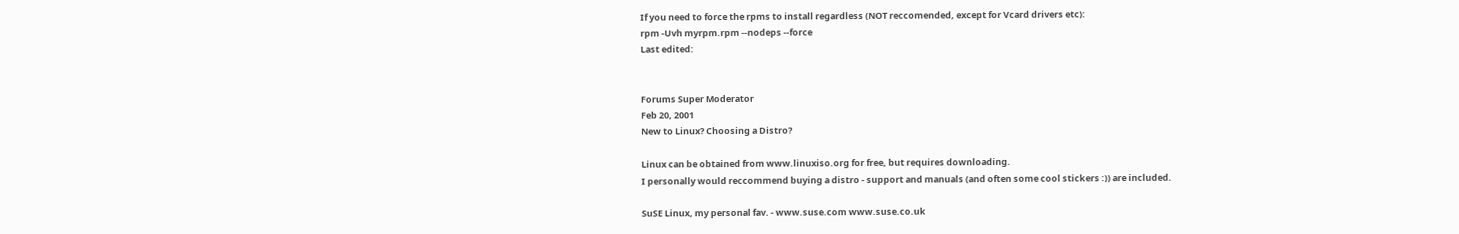If you need to force the rpms to install regardless (NOT reccomended, except for Vcard drivers etc):
rpm -Uvh myrpm.rpm --nodeps --force
Last edited:


Forums Super Moderator
Feb 20, 2001
New to Linux? Choosing a Distro?

Linux can be obtained from www.linuxiso.org for free, but requires downloading.
I personally would reccommend buying a distro - support and manuals (and often some cool stickers :)) are included.

SuSE Linux, my personal fav. - www.suse.com www.suse.co.uk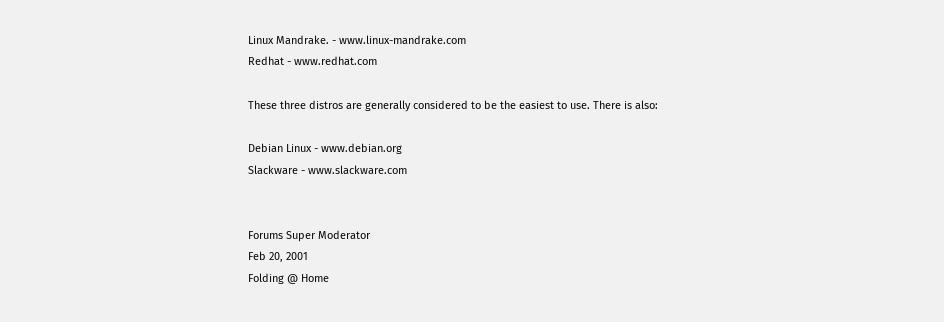Linux Mandrake. - www.linux-mandrake.com
Redhat - www.redhat.com

These three distros are generally considered to be the easiest to use. There is also:

Debian Linux - www.debian.org
Slackware - www.slackware.com


Forums Super Moderator
Feb 20, 2001
Folding @ Home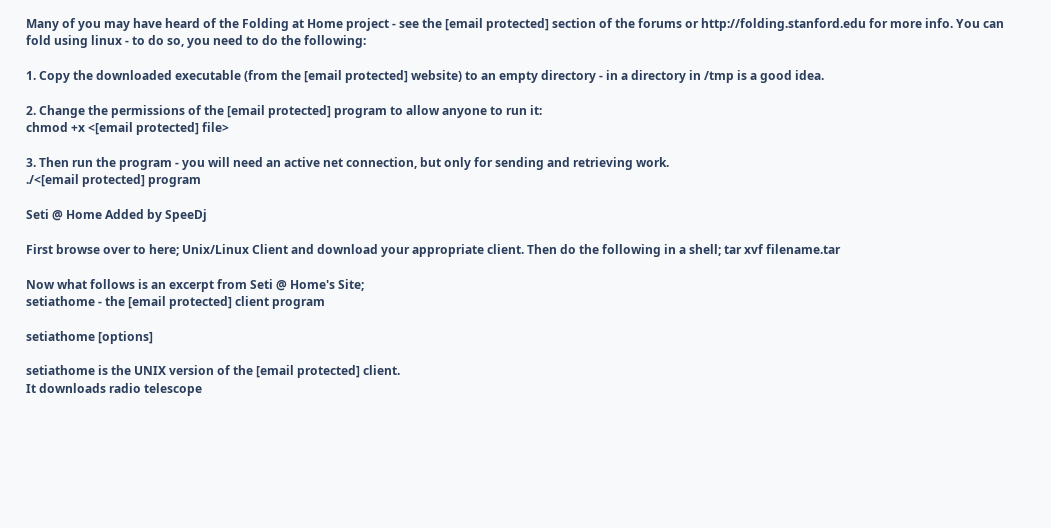Many of you may have heard of the Folding at Home project - see the [email protected] section of the forums or http://folding.stanford.edu for more info. You can fold using linux - to do so, you need to do the following:

1. Copy the downloaded executable (from the [email protected] website) to an empty directory - in a directory in /tmp is a good idea.

2. Change the permissions of the [email protected] program to allow anyone to run it:
chmod +x <[email protected] file>

3. Then run the program - you will need an active net connection, but only for sending and retrieving work.
./<[email protected] program

Seti @ Home Added by SpeeDj

First browse over to here; Unix/Linux Client and download your appropriate client. Then do the following in a shell; tar xvf filename.tar

Now what follows is an excerpt from Seti @ Home's Site;
setiathome - the [email protected] client program

setiathome [options]

setiathome is the UNIX version of the [email protected] client.
It downloads radio telescope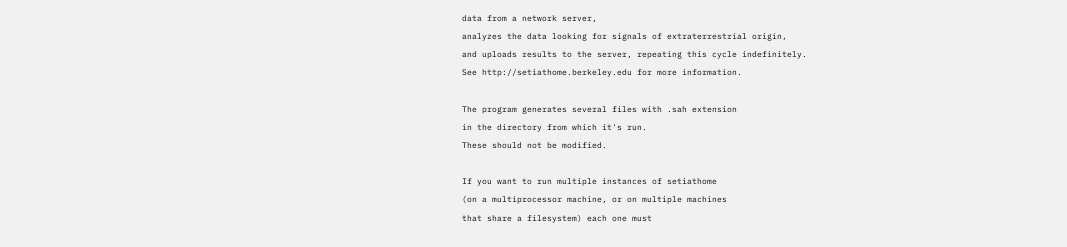data from a network server,
analyzes the data looking for signals of extraterrestrial origin,
and uploads results to the server, repeating this cycle indefinitely.
See http://setiathome.berkeley.edu for more information.

The program generates several files with .sah extension
in the directory from which it's run.
These should not be modified.

If you want to run multiple instances of setiathome
(on a multiprocessor machine, or on multiple machines
that share a filesystem) each one must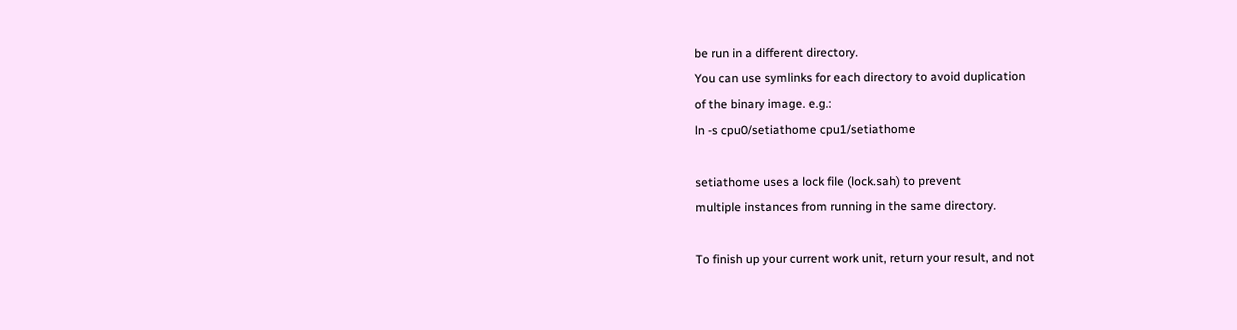be run in a different directory.
You can use symlinks for each directory to avoid duplication
of the binary image. e.g.:
ln -s cpu0/setiathome cpu1/setiathome

setiathome uses a lock file (lock.sah) to prevent
multiple instances from running in the same directory.

To finish up your current work unit, return your result, and not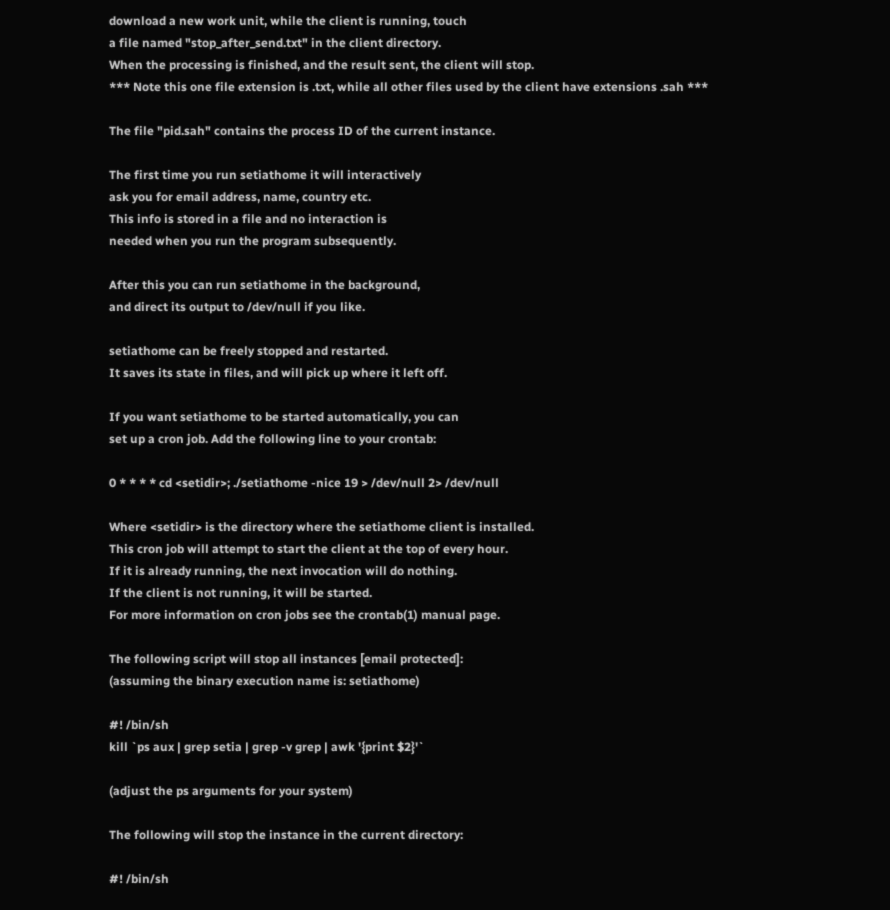download a new work unit, while the client is running, touch
a file named "stop_after_send.txt" in the client directory.
When the processing is finished, and the result sent, the client will stop.
*** Note this one file extension is .txt, while all other files used by the client have extensions .sah ***

The file "pid.sah" contains the process ID of the current instance.

The first time you run setiathome it will interactively
ask you for email address, name, country etc.
This info is stored in a file and no interaction is
needed when you run the program subsequently.

After this you can run setiathome in the background,
and direct its output to /dev/null if you like.

setiathome can be freely stopped and restarted.
It saves its state in files, and will pick up where it left off.

If you want setiathome to be started automatically, you can
set up a cron job. Add the following line to your crontab:

0 * * * * cd <setidir>; ./setiathome -nice 19 > /dev/null 2> /dev/null

Where <setidir> is the directory where the setiathome client is installed.
This cron job will attempt to start the client at the top of every hour.
If it is already running, the next invocation will do nothing.
If the client is not running, it will be started.
For more information on cron jobs see the crontab(1) manual page.

The following script will stop all instances [email protected]:
(assuming the binary execution name is: setiathome)

#! /bin/sh
kill `ps aux | grep setia | grep -v grep | awk '{print $2}'`

(adjust the ps arguments for your system)

The following will stop the instance in the current directory:

#! /bin/sh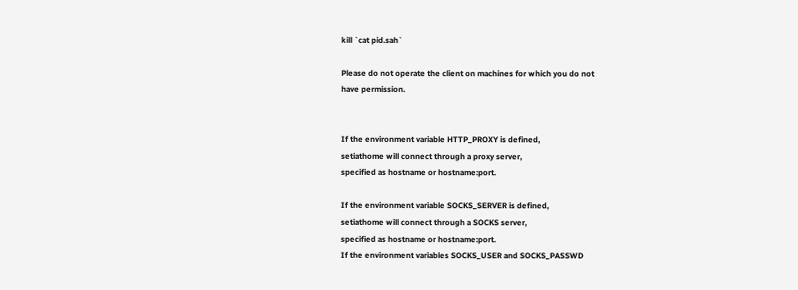kill `cat pid.sah`

Please do not operate the client on machines for which you do not
have permission.


If the environment variable HTTP_PROXY is defined,
setiathome will connect through a proxy server,
specified as hostname or hostname:port.

If the environment variable SOCKS_SERVER is defined,
setiathome will connect through a SOCKS server,
specified as hostname or hostname:port.
If the environment variables SOCKS_USER and SOCKS_PASSWD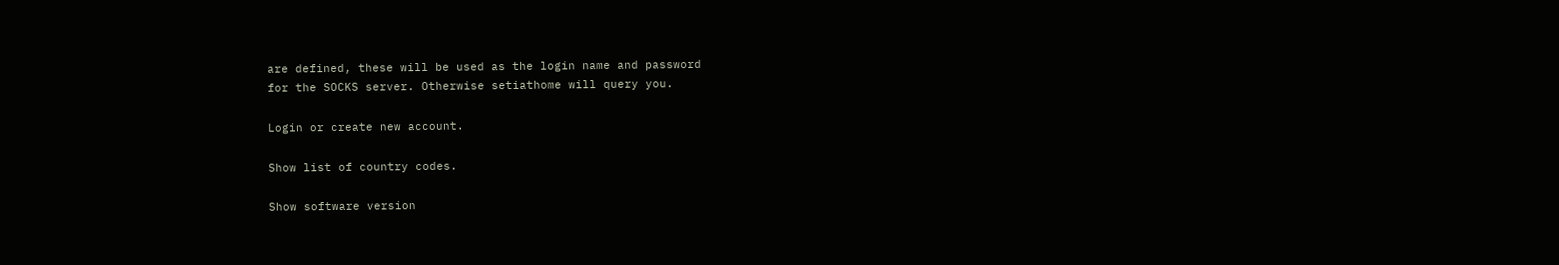are defined, these will be used as the login name and password
for the SOCKS server. Otherwise setiathome will query you.

Login or create new account.

Show list of country codes.

Show software version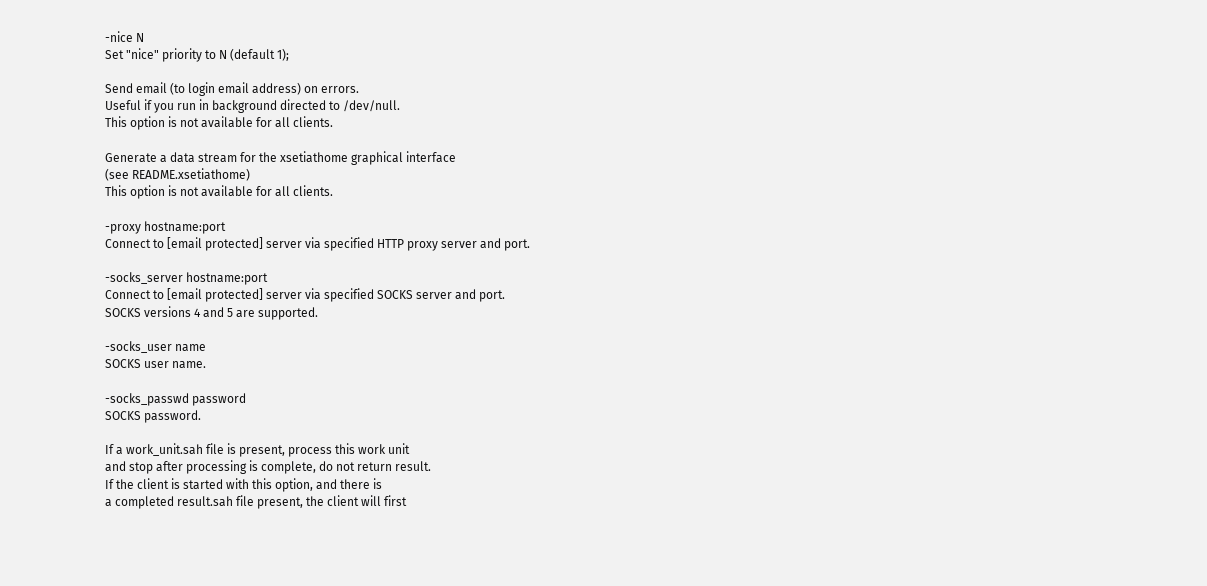-nice N
Set "nice" priority to N (default 1);

Send email (to login email address) on errors.
Useful if you run in background directed to /dev/null.
This option is not available for all clients.

Generate a data stream for the xsetiathome graphical interface
(see README.xsetiathome)
This option is not available for all clients.

-proxy hostname:port
Connect to [email protected] server via specified HTTP proxy server and port.

-socks_server hostname:port
Connect to [email protected] server via specified SOCKS server and port.
SOCKS versions 4 and 5 are supported.

-socks_user name
SOCKS user name.

-socks_passwd password
SOCKS password.

If a work_unit.sah file is present, process this work unit
and stop after processing is complete, do not return result.
If the client is started with this option, and there is
a completed result.sah file present, the client will first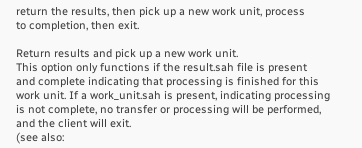return the results, then pick up a new work unit, process
to completion, then exit.

Return results and pick up a new work unit.
This option only functions if the result.sah file is present
and complete indicating that processing is finished for this
work unit. If a work_unit.sah is present, indicating processing
is not complete, no transfer or processing will be performed,
and the client will exit.
(see also: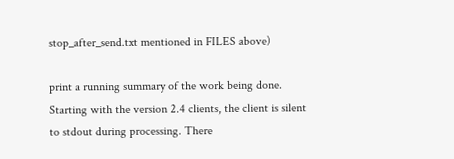stop_after_send.txt mentioned in FILES above)

print a running summary of the work being done.
Starting with the version 2.4 clients, the client is silent
to stdout during processing. There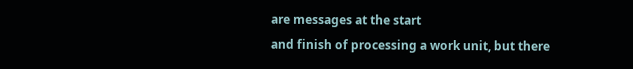are messages at the start
and finish of processing a work unit, but there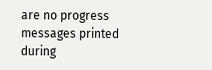are no progress
messages printed during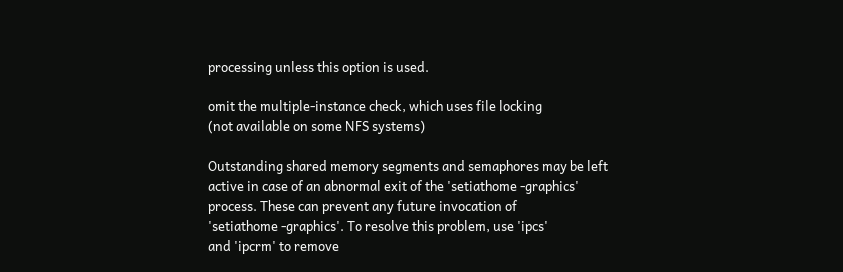processing unless this option is used.

omit the multiple-instance check, which uses file locking
(not available on some NFS systems)

Outstanding shared memory segments and semaphores may be left
active in case of an abnormal exit of the 'setiathome -graphics'
process. These can prevent any future invocation of
'setiathome -graphics'. To resolve this problem, use 'ipcs'
and 'ipcrm' to remove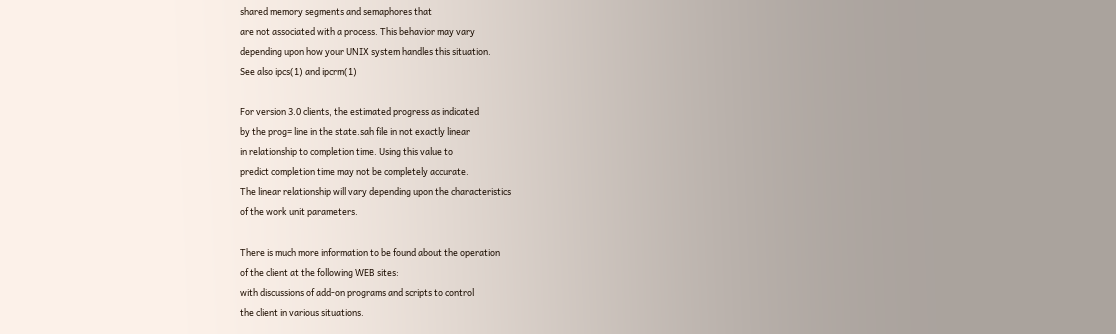shared memory segments and semaphores that
are not associated with a process. This behavior may vary
depending upon how your UNIX system handles this situation.
See also ipcs(1) and ipcrm(1)

For version 3.0 clients, the estimated progress as indicated
by the prog= line in the state.sah file in not exactly linear
in relationship to completion time. Using this value to
predict completion time may not be completely accurate.
The linear relationship will vary depending upon the characteristics
of the work unit parameters.

There is much more information to be found about the operation
of the client at the following WEB sites:
with discussions of add-on programs and scripts to control
the client in various situations.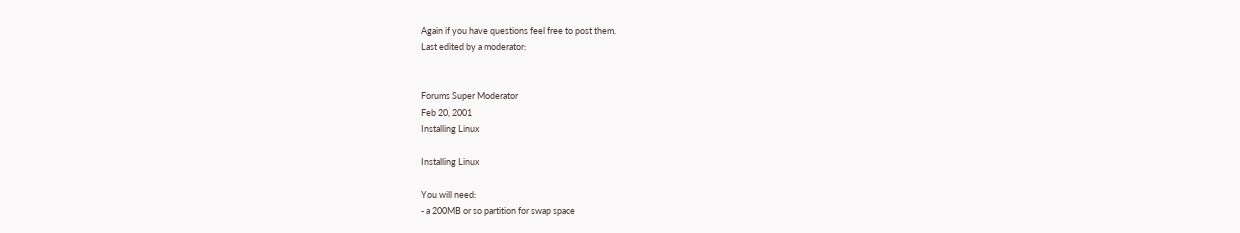Again if you have questions feel free to post them.
Last edited by a moderator:


Forums Super Moderator
Feb 20, 2001
Installing Linux

Installing Linux

You will need:
- a 200MB or so partition for swap space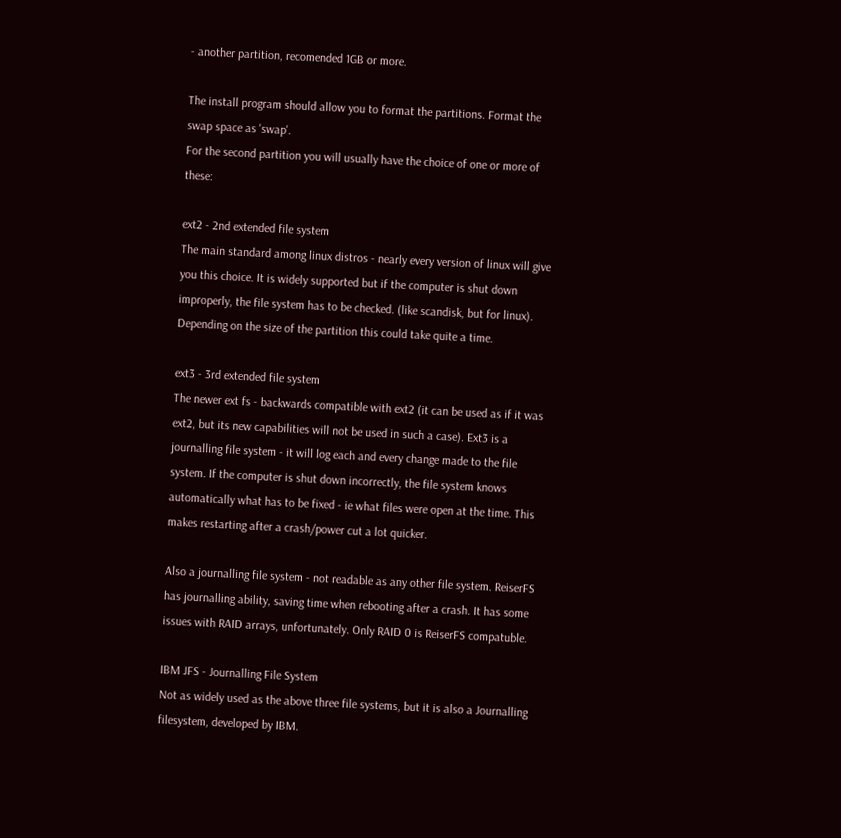- another partition, recomended 1GB or more.

The install program should allow you to format the partitions. Format the swap space as 'swap'.
For the second partition you will usually have the choice of one or more of these:

ext2 - 2nd extended file system
The main standard among linux distros - nearly every version of linux will give you this choice. It is widely supported but if the computer is shut down improperly, the file system has to be checked. (like scandisk, but for linux). Depending on the size of the partition this could take quite a time.

ext3 - 3rd extended file system
The newer ext fs - backwards compatible with ext2 (it can be used as if it was ext2, but its new capabilities will not be used in such a case). Ext3 is a journalling file system - it will log each and every change made to the file system. If the computer is shut down incorrectly, the file system knows automatically what has to be fixed - ie what files were open at the time. This makes restarting after a crash/power cut a lot quicker.

Also a journalling file system - not readable as any other file system. ReiserFS has journalling ability, saving time when rebooting after a crash. It has some issues with RAID arrays, unfortunately. Only RAID 0 is ReiserFS compatuble.

IBM JFS - Journalling File System
Not as widely used as the above three file systems, but it is also a Journalling filesystem, developed by IBM.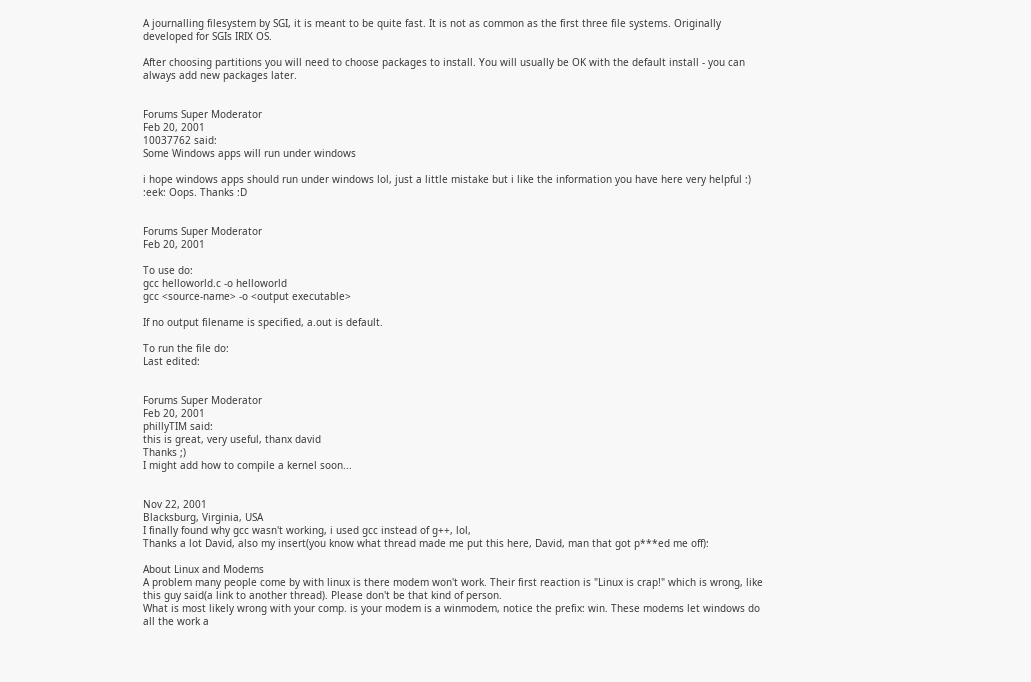A journalling filesystem by SGI, it is meant to be quite fast. It is not as common as the first three file systems. Originally developed for SGIs IRIX OS.

After choosing partitions you will need to choose packages to install. You will usually be OK with the default install - you can always add new packages later.


Forums Super Moderator
Feb 20, 2001
10037762 said:
Some Windows apps will run under windows

i hope windows apps should run under windows lol, just a little mistake but i like the information you have here very helpful :)
:eek: Oops. Thanks :D


Forums Super Moderator
Feb 20, 2001

To use do:
gcc helloworld.c -o helloworld
gcc <source-name> -o <output executable>

If no output filename is specified, a.out is default.

To run the file do:
Last edited:


Forums Super Moderator
Feb 20, 2001
phillyTIM said:
this is great, very useful, thanx david
Thanks ;)
I might add how to compile a kernel soon...


Nov 22, 2001
Blacksburg, Virginia, USA
I finally found why gcc wasn't working, i used gcc instead of g++, lol,
Thanks a lot David, also my insert(you know what thread made me put this here, David, man that got p***ed me off):

About Linux and Modems
A problem many people come by with linux is there modem won't work. Their first reaction is "Linux is crap!" which is wrong, like this guy said(a link to another thread). Please don't be that kind of person.
What is most likely wrong with your comp. is your modem is a winmodem, notice the prefix: win. These modems let windows do all the work a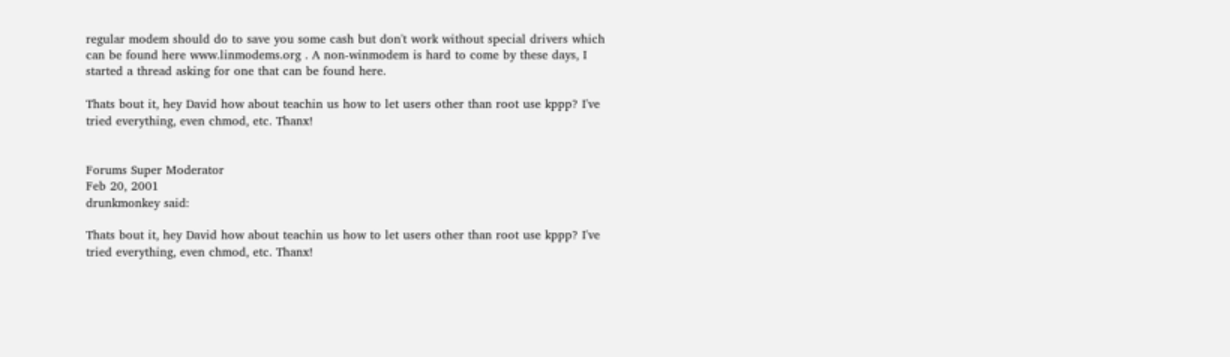regular modem should do to save you some cash but don't work without special drivers which can be found here www.linmodems.org . A non-winmodem is hard to come by these days, I started a thread asking for one that can be found here.

Thats bout it, hey David how about teachin us how to let users other than root use kppp? I've tried everything, even chmod, etc. Thanx!


Forums Super Moderator
Feb 20, 2001
drunkmonkey said:

Thats bout it, hey David how about teachin us how to let users other than root use kppp? I've tried everything, even chmod, etc. Thanx!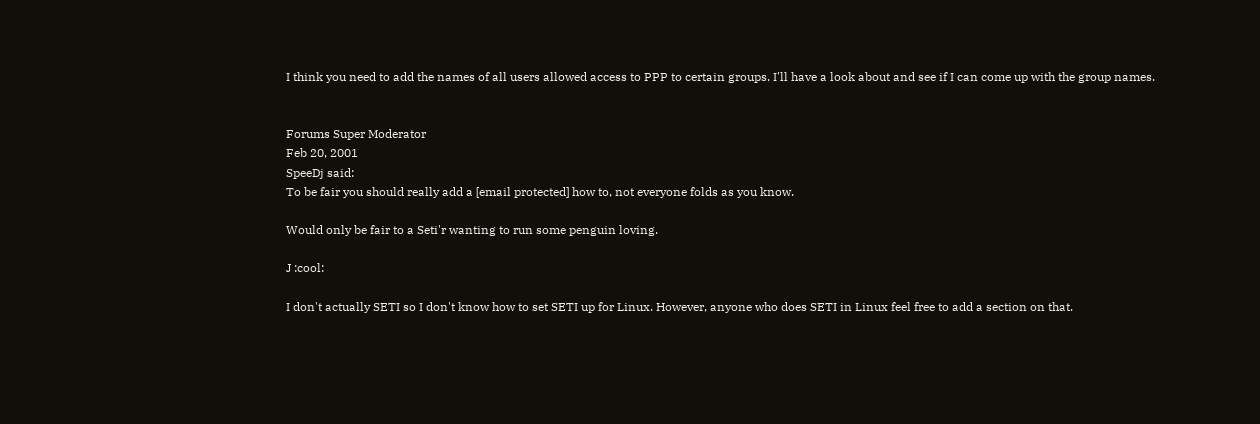I think you need to add the names of all users allowed access to PPP to certain groups. I'll have a look about and see if I can come up with the group names.


Forums Super Moderator
Feb 20, 2001
SpeeDj said:
To be fair you should really add a [email protected] how to, not everyone folds as you know.

Would only be fair to a Seti'r wanting to run some penguin loving.

J :cool:

I don't actually SETI so I don't know how to set SETI up for Linux. However, anyone who does SETI in Linux feel free to add a section on that.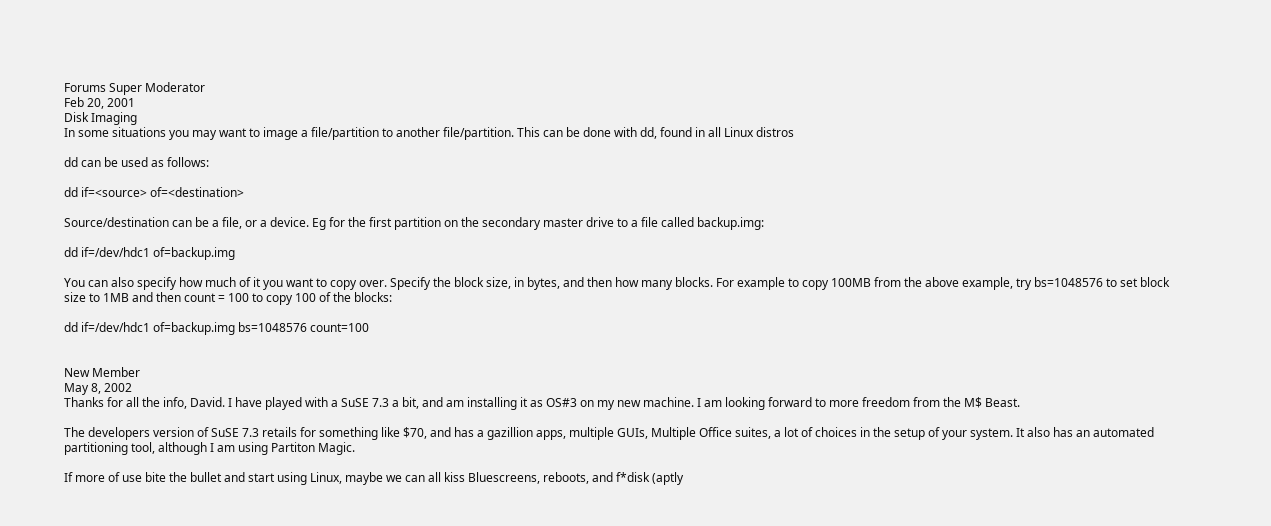Forums Super Moderator
Feb 20, 2001
Disk Imaging
In some situations you may want to image a file/partition to another file/partition. This can be done with dd, found in all Linux distros

dd can be used as follows:

dd if=<source> of=<destination>

Source/destination can be a file, or a device. Eg for the first partition on the secondary master drive to a file called backup.img:

dd if=/dev/hdc1 of=backup.img

You can also specify how much of it you want to copy over. Specify the block size, in bytes, and then how many blocks. For example to copy 100MB from the above example, try bs=1048576 to set block size to 1MB and then count = 100 to copy 100 of the blocks:

dd if=/dev/hdc1 of=backup.img bs=1048576 count=100


New Member
May 8, 2002
Thanks for all the info, David. I have played with a SuSE 7.3 a bit, and am installing it as OS#3 on my new machine. I am looking forward to more freedom from the M$ Beast.

The developers version of SuSE 7.3 retails for something like $70, and has a gazillion apps, multiple GUIs, Multiple Office suites, a lot of choices in the setup of your system. It also has an automated partitioning tool, although I am using Partiton Magic.

If more of use bite the bullet and start using Linux, maybe we can all kiss Bluescreens, reboots, and f*disk (aptly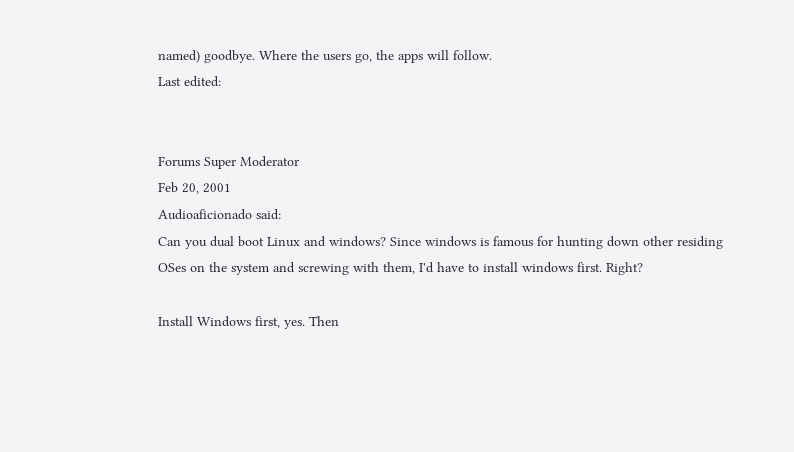named) goodbye. Where the users go, the apps will follow.
Last edited:


Forums Super Moderator
Feb 20, 2001
Audioaficionado said:
Can you dual boot Linux and windows? Since windows is famous for hunting down other residing OSes on the system and screwing with them, I'd have to install windows first. Right?

Install Windows first, yes. Then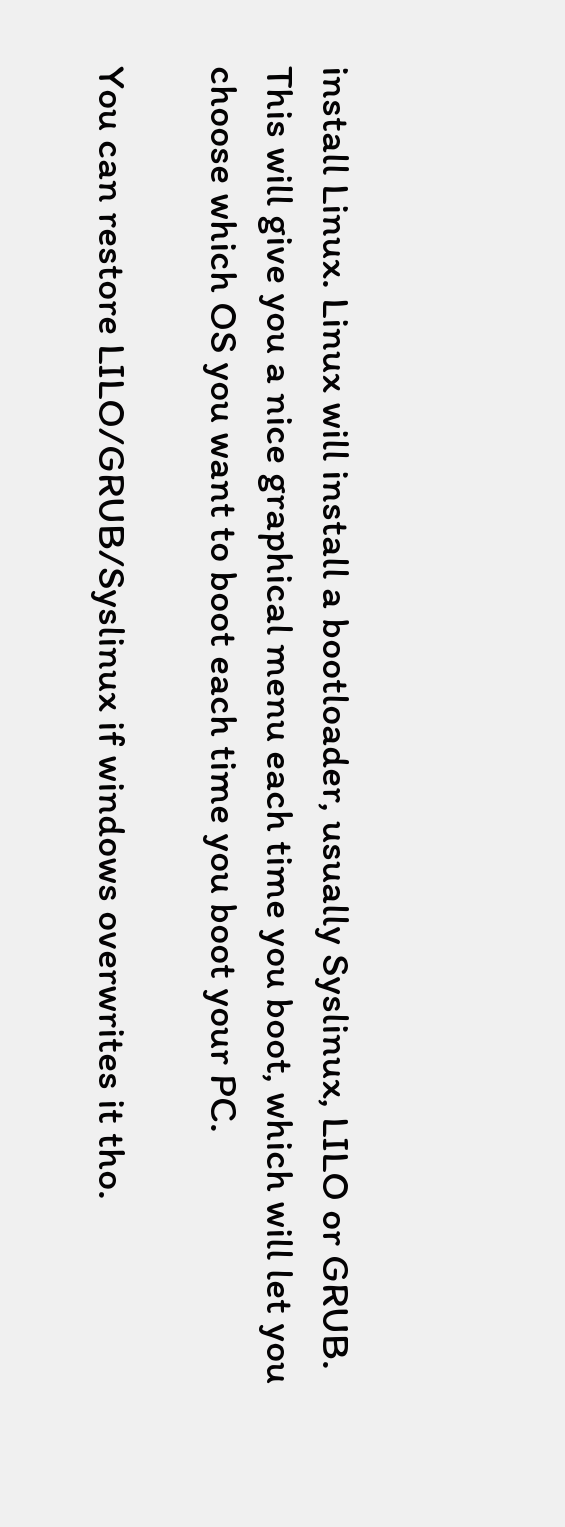install Linux. Linux will install a bootloader, usually Syslinux, LILO or GRUB. This will give you a nice graphical menu each time you boot, which will let you choose which OS you want to boot each time you boot your PC.

You can restore LILO/GRUB/Syslinux if windows overwrites it tho.